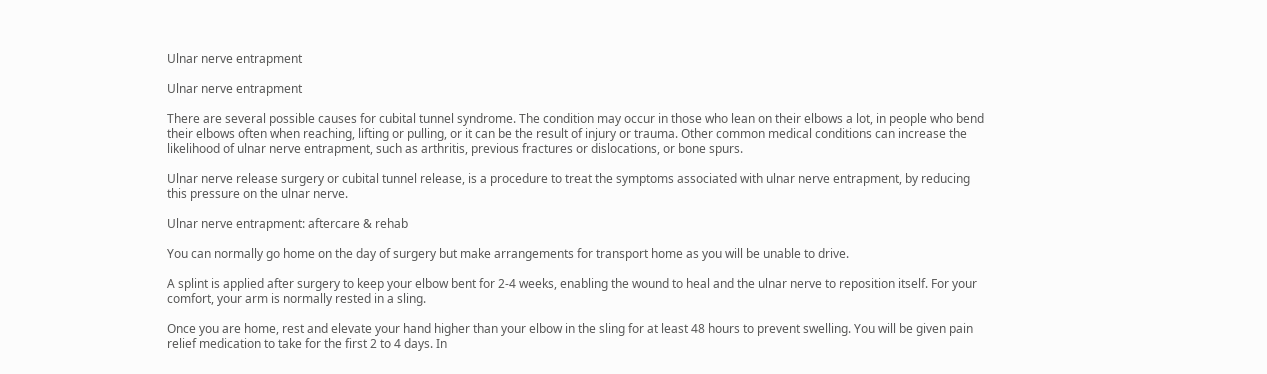Ulnar nerve entrapment

Ulnar nerve entrapment

There are several possible causes for cubital tunnel syndrome. The condition may occur in those who lean on their elbows a lot, in people who bend their elbows often when reaching, lifting or pulling, or it can be the result of injury or trauma. Other common medical conditions can increase the likelihood of ulnar nerve entrapment, such as arthritis, previous fractures or dislocations, or bone spurs.

Ulnar nerve release surgery or cubital tunnel release, is a procedure to treat the symptoms associated with ulnar nerve entrapment, by reducing this pressure on the ulnar nerve.

Ulnar nerve entrapment: aftercare & rehab

You can normally go home on the day of surgery but make arrangements for transport home as you will be unable to drive.

A splint is applied after surgery to keep your elbow bent for 2-4 weeks, enabling the wound to heal and the ulnar nerve to reposition itself. For your comfort, your arm is normally rested in a sling.

Once you are home, rest and elevate your hand higher than your elbow in the sling for at least 48 hours to prevent swelling. You will be given pain relief medication to take for the first 2 to 4 days. In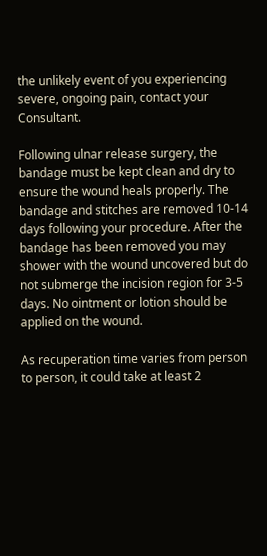the unlikely event of you experiencing severe, ongoing pain, contact your Consultant.

Following ulnar release surgery, the bandage must be kept clean and dry to ensure the wound heals properly. The bandage and stitches are removed 10-14 days following your procedure. After the bandage has been removed you may shower with the wound uncovered but do not submerge the incision region for 3-5 days. No ointment or lotion should be applied on the wound.

As recuperation time varies from person to person, it could take at least 2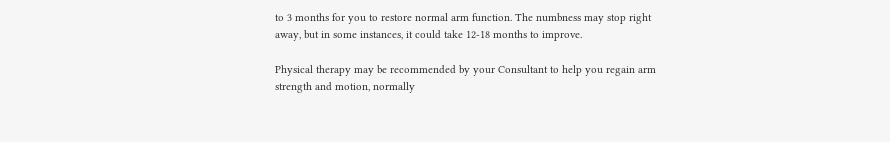to 3 months for you to restore normal arm function. The numbness may stop right away, but in some instances, it could take 12-18 months to improve.

Physical therapy may be recommended by your Consultant to help you regain arm strength and motion, normally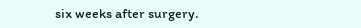six weeks after surgery.